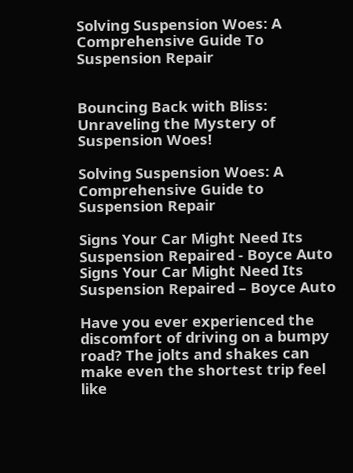Solving Suspension Woes: A Comprehensive Guide To Suspension Repair


Bouncing Back with Bliss: Unraveling the Mystery of Suspension Woes!

Solving Suspension Woes: A Comprehensive Guide to Suspension Repair

Signs Your Car Might Need Its Suspension Repaired - Boyce Auto
Signs Your Car Might Need Its Suspension Repaired – Boyce Auto

Have you ever experienced the discomfort of driving on a bumpy road? The jolts and shakes can make even the shortest trip feel like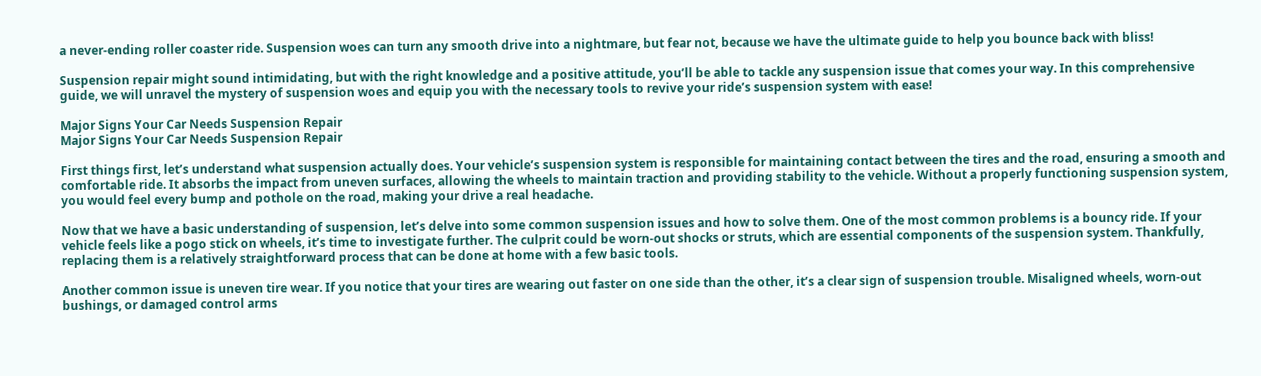a never-ending roller coaster ride. Suspension woes can turn any smooth drive into a nightmare, but fear not, because we have the ultimate guide to help you bounce back with bliss!

Suspension repair might sound intimidating, but with the right knowledge and a positive attitude, you’ll be able to tackle any suspension issue that comes your way. In this comprehensive guide, we will unravel the mystery of suspension woes and equip you with the necessary tools to revive your ride’s suspension system with ease!

Major Signs Your Car Needs Suspension Repair
Major Signs Your Car Needs Suspension Repair

First things first, let’s understand what suspension actually does. Your vehicle’s suspension system is responsible for maintaining contact between the tires and the road, ensuring a smooth and comfortable ride. It absorbs the impact from uneven surfaces, allowing the wheels to maintain traction and providing stability to the vehicle. Without a properly functioning suspension system, you would feel every bump and pothole on the road, making your drive a real headache.

Now that we have a basic understanding of suspension, let’s delve into some common suspension issues and how to solve them. One of the most common problems is a bouncy ride. If your vehicle feels like a pogo stick on wheels, it’s time to investigate further. The culprit could be worn-out shocks or struts, which are essential components of the suspension system. Thankfully, replacing them is a relatively straightforward process that can be done at home with a few basic tools.

Another common issue is uneven tire wear. If you notice that your tires are wearing out faster on one side than the other, it’s a clear sign of suspension trouble. Misaligned wheels, worn-out bushings, or damaged control arms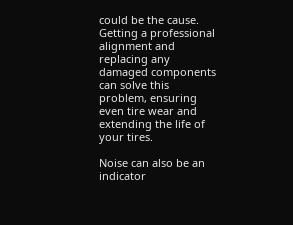could be the cause. Getting a professional alignment and replacing any damaged components can solve this problem, ensuring even tire wear and extending the life of your tires.

Noise can also be an indicator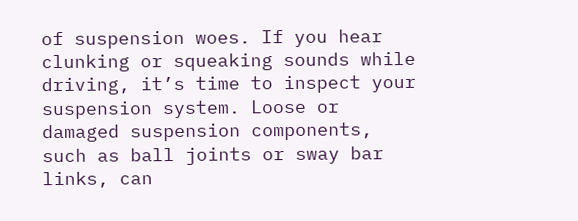of suspension woes. If you hear clunking or squeaking sounds while driving, it’s time to inspect your suspension system. Loose or damaged suspension components, such as ball joints or sway bar links, can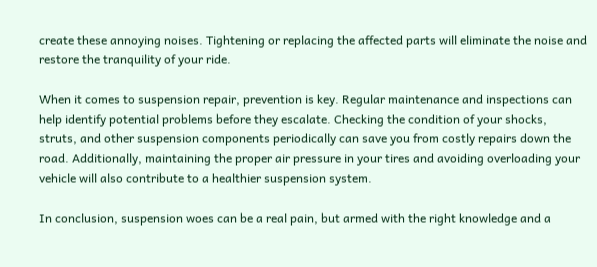create these annoying noises. Tightening or replacing the affected parts will eliminate the noise and restore the tranquility of your ride.

When it comes to suspension repair, prevention is key. Regular maintenance and inspections can help identify potential problems before they escalate. Checking the condition of your shocks, struts, and other suspension components periodically can save you from costly repairs down the road. Additionally, maintaining the proper air pressure in your tires and avoiding overloading your vehicle will also contribute to a healthier suspension system.

In conclusion, suspension woes can be a real pain, but armed with the right knowledge and a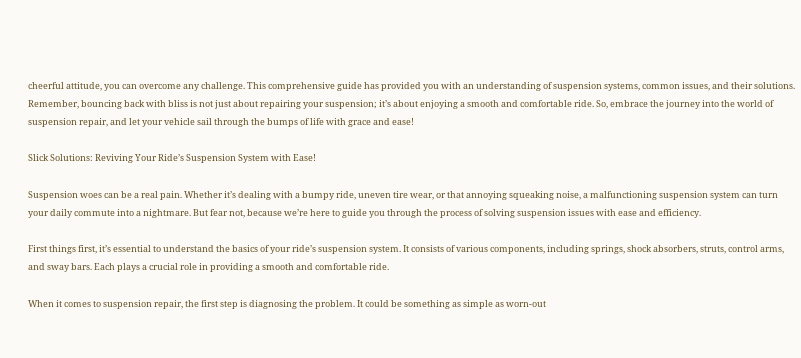cheerful attitude, you can overcome any challenge. This comprehensive guide has provided you with an understanding of suspension systems, common issues, and their solutions. Remember, bouncing back with bliss is not just about repairing your suspension; it’s about enjoying a smooth and comfortable ride. So, embrace the journey into the world of suspension repair, and let your vehicle sail through the bumps of life with grace and ease!

Slick Solutions: Reviving Your Ride’s Suspension System with Ease!

Suspension woes can be a real pain. Whether it’s dealing with a bumpy ride, uneven tire wear, or that annoying squeaking noise, a malfunctioning suspension system can turn your daily commute into a nightmare. But fear not, because we’re here to guide you through the process of solving suspension issues with ease and efficiency.

First things first, it’s essential to understand the basics of your ride’s suspension system. It consists of various components, including springs, shock absorbers, struts, control arms, and sway bars. Each plays a crucial role in providing a smooth and comfortable ride.

When it comes to suspension repair, the first step is diagnosing the problem. It could be something as simple as worn-out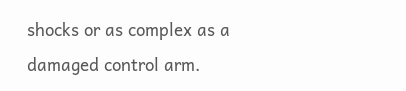shocks or as complex as a damaged control arm.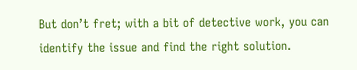But don’t fret; with a bit of detective work, you can identify the issue and find the right solution.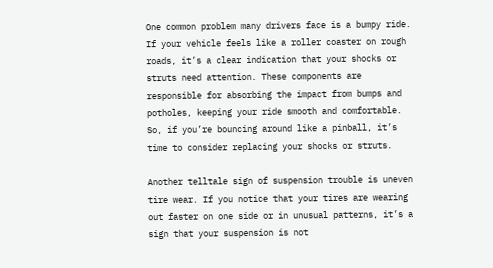One common problem many drivers face is a bumpy ride. If your vehicle feels like a roller coaster on rough roads, it’s a clear indication that your shocks or struts need attention. These components are responsible for absorbing the impact from bumps and potholes, keeping your ride smooth and comfortable. So, if you’re bouncing around like a pinball, it’s time to consider replacing your shocks or struts.

Another telltale sign of suspension trouble is uneven tire wear. If you notice that your tires are wearing out faster on one side or in unusual patterns, it’s a sign that your suspension is not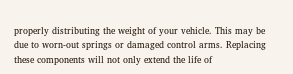properly distributing the weight of your vehicle. This may be due to worn-out springs or damaged control arms. Replacing these components will not only extend the life of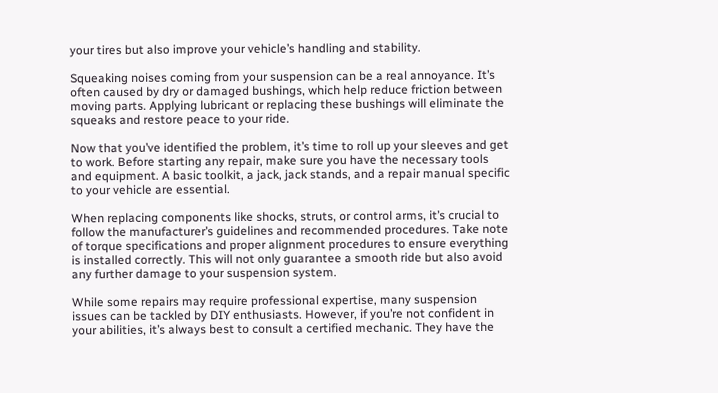your tires but also improve your vehicle’s handling and stability.

Squeaking noises coming from your suspension can be a real annoyance. It’s often caused by dry or damaged bushings, which help reduce friction between moving parts. Applying lubricant or replacing these bushings will eliminate the squeaks and restore peace to your ride.

Now that you’ve identified the problem, it’s time to roll up your sleeves and get to work. Before starting any repair, make sure you have the necessary tools and equipment. A basic toolkit, a jack, jack stands, and a repair manual specific to your vehicle are essential.

When replacing components like shocks, struts, or control arms, it’s crucial to follow the manufacturer’s guidelines and recommended procedures. Take note of torque specifications and proper alignment procedures to ensure everything is installed correctly. This will not only guarantee a smooth ride but also avoid any further damage to your suspension system.

While some repairs may require professional expertise, many suspension issues can be tackled by DIY enthusiasts. However, if you’re not confident in your abilities, it’s always best to consult a certified mechanic. They have the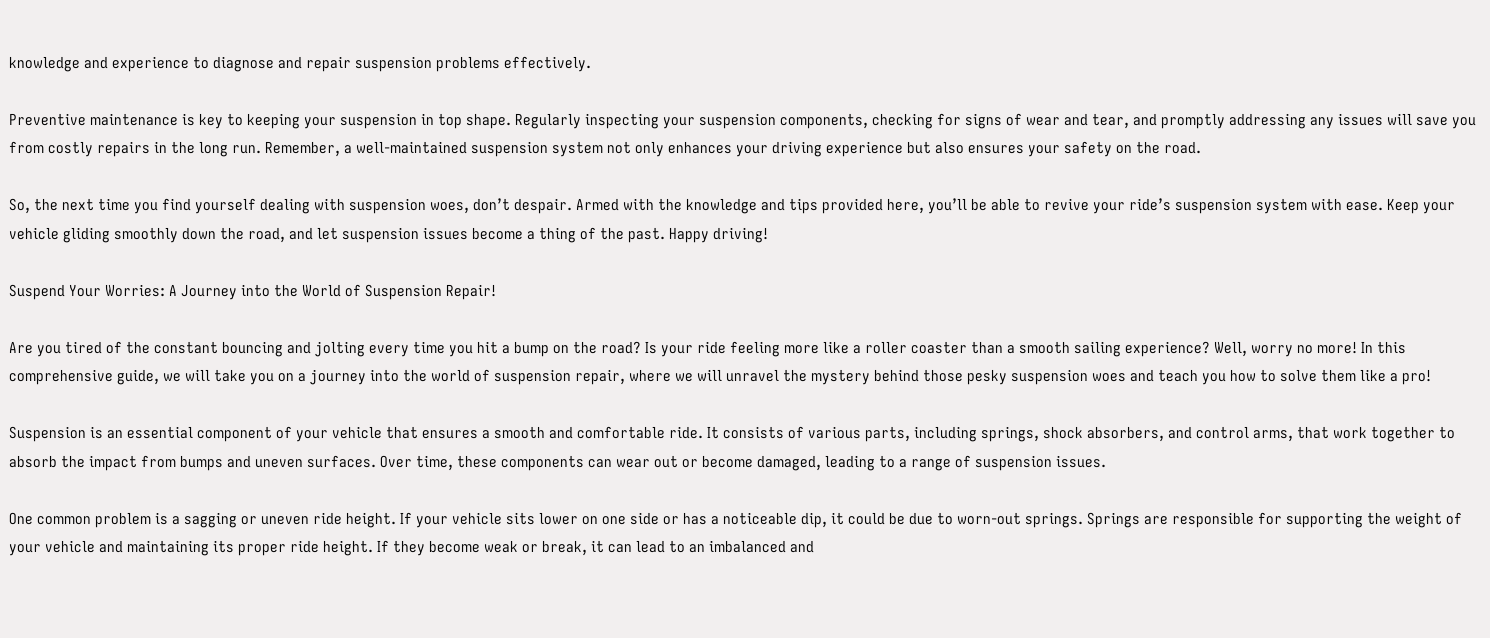knowledge and experience to diagnose and repair suspension problems effectively.

Preventive maintenance is key to keeping your suspension in top shape. Regularly inspecting your suspension components, checking for signs of wear and tear, and promptly addressing any issues will save you from costly repairs in the long run. Remember, a well-maintained suspension system not only enhances your driving experience but also ensures your safety on the road.

So, the next time you find yourself dealing with suspension woes, don’t despair. Armed with the knowledge and tips provided here, you’ll be able to revive your ride’s suspension system with ease. Keep your vehicle gliding smoothly down the road, and let suspension issues become a thing of the past. Happy driving!

Suspend Your Worries: A Journey into the World of Suspension Repair!

Are you tired of the constant bouncing and jolting every time you hit a bump on the road? Is your ride feeling more like a roller coaster than a smooth sailing experience? Well, worry no more! In this comprehensive guide, we will take you on a journey into the world of suspension repair, where we will unravel the mystery behind those pesky suspension woes and teach you how to solve them like a pro!

Suspension is an essential component of your vehicle that ensures a smooth and comfortable ride. It consists of various parts, including springs, shock absorbers, and control arms, that work together to absorb the impact from bumps and uneven surfaces. Over time, these components can wear out or become damaged, leading to a range of suspension issues.

One common problem is a sagging or uneven ride height. If your vehicle sits lower on one side or has a noticeable dip, it could be due to worn-out springs. Springs are responsible for supporting the weight of your vehicle and maintaining its proper ride height. If they become weak or break, it can lead to an imbalanced and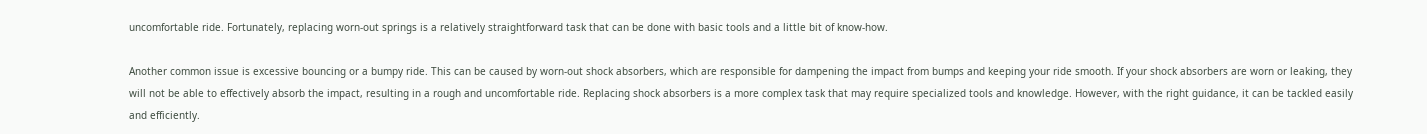uncomfortable ride. Fortunately, replacing worn-out springs is a relatively straightforward task that can be done with basic tools and a little bit of know-how.

Another common issue is excessive bouncing or a bumpy ride. This can be caused by worn-out shock absorbers, which are responsible for dampening the impact from bumps and keeping your ride smooth. If your shock absorbers are worn or leaking, they will not be able to effectively absorb the impact, resulting in a rough and uncomfortable ride. Replacing shock absorbers is a more complex task that may require specialized tools and knowledge. However, with the right guidance, it can be tackled easily and efficiently.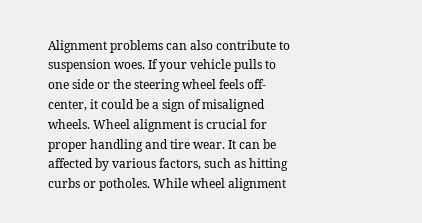Alignment problems can also contribute to suspension woes. If your vehicle pulls to one side or the steering wheel feels off-center, it could be a sign of misaligned wheels. Wheel alignment is crucial for proper handling and tire wear. It can be affected by various factors, such as hitting curbs or potholes. While wheel alignment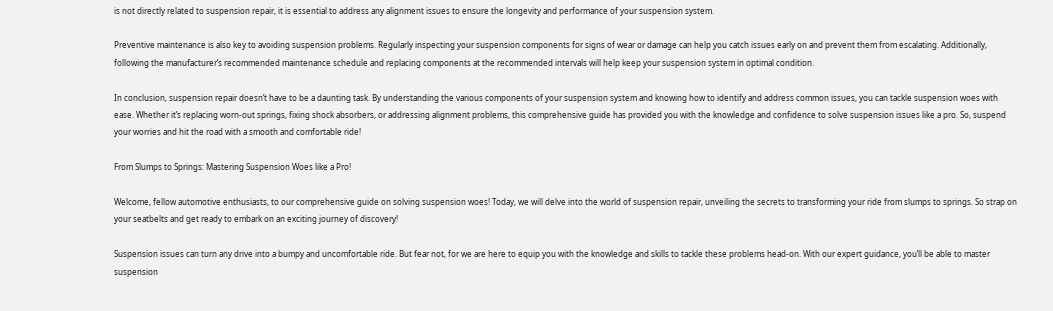is not directly related to suspension repair, it is essential to address any alignment issues to ensure the longevity and performance of your suspension system.

Preventive maintenance is also key to avoiding suspension problems. Regularly inspecting your suspension components for signs of wear or damage can help you catch issues early on and prevent them from escalating. Additionally, following the manufacturer’s recommended maintenance schedule and replacing components at the recommended intervals will help keep your suspension system in optimal condition.

In conclusion, suspension repair doesn’t have to be a daunting task. By understanding the various components of your suspension system and knowing how to identify and address common issues, you can tackle suspension woes with ease. Whether it’s replacing worn-out springs, fixing shock absorbers, or addressing alignment problems, this comprehensive guide has provided you with the knowledge and confidence to solve suspension issues like a pro. So, suspend your worries and hit the road with a smooth and comfortable ride!

From Slumps to Springs: Mastering Suspension Woes like a Pro!

Welcome, fellow automotive enthusiasts, to our comprehensive guide on solving suspension woes! Today, we will delve into the world of suspension repair, unveiling the secrets to transforming your ride from slumps to springs. So strap on your seatbelts and get ready to embark on an exciting journey of discovery!

Suspension issues can turn any drive into a bumpy and uncomfortable ride. But fear not, for we are here to equip you with the knowledge and skills to tackle these problems head-on. With our expert guidance, you’ll be able to master suspension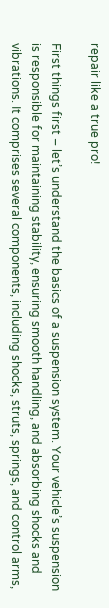repair like a true pro!

First things first – let’s understand the basics of a suspension system. Your vehicle’s suspension is responsible for maintaining stability, ensuring smooth handling, and absorbing shocks and vibrations. It comprises several components, including shocks, struts, springs, and control arms,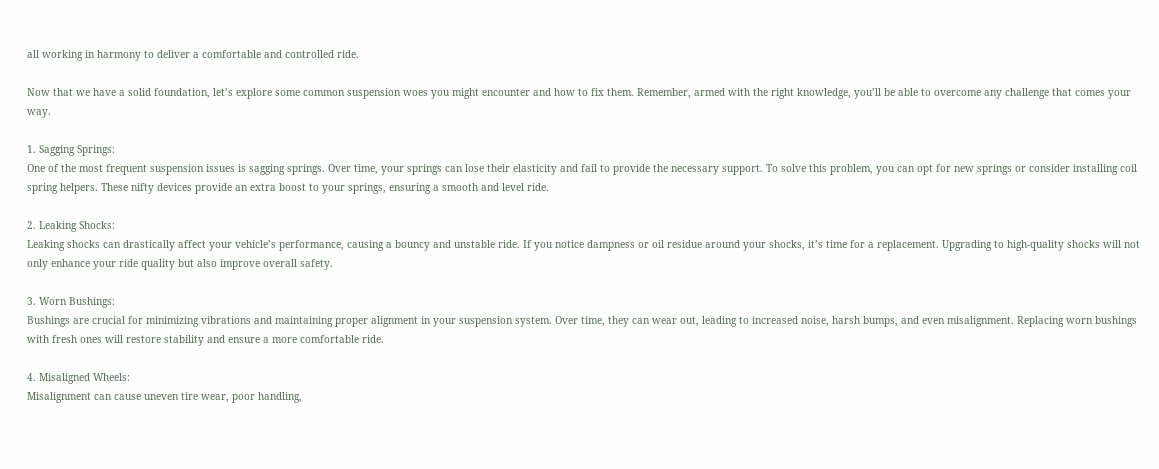all working in harmony to deliver a comfortable and controlled ride.

Now that we have a solid foundation, let’s explore some common suspension woes you might encounter and how to fix them. Remember, armed with the right knowledge, you’ll be able to overcome any challenge that comes your way.

1. Sagging Springs:
One of the most frequent suspension issues is sagging springs. Over time, your springs can lose their elasticity and fail to provide the necessary support. To solve this problem, you can opt for new springs or consider installing coil spring helpers. These nifty devices provide an extra boost to your springs, ensuring a smooth and level ride.

2. Leaking Shocks:
Leaking shocks can drastically affect your vehicle’s performance, causing a bouncy and unstable ride. If you notice dampness or oil residue around your shocks, it’s time for a replacement. Upgrading to high-quality shocks will not only enhance your ride quality but also improve overall safety.

3. Worn Bushings:
Bushings are crucial for minimizing vibrations and maintaining proper alignment in your suspension system. Over time, they can wear out, leading to increased noise, harsh bumps, and even misalignment. Replacing worn bushings with fresh ones will restore stability and ensure a more comfortable ride.

4. Misaligned Wheels:
Misalignment can cause uneven tire wear, poor handling,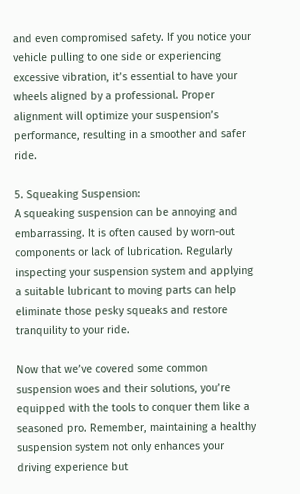and even compromised safety. If you notice your vehicle pulling to one side or experiencing excessive vibration, it’s essential to have your wheels aligned by a professional. Proper alignment will optimize your suspension’s performance, resulting in a smoother and safer ride.

5. Squeaking Suspension:
A squeaking suspension can be annoying and embarrassing. It is often caused by worn-out components or lack of lubrication. Regularly inspecting your suspension system and applying a suitable lubricant to moving parts can help eliminate those pesky squeaks and restore tranquility to your ride.

Now that we’ve covered some common suspension woes and their solutions, you’re equipped with the tools to conquer them like a seasoned pro. Remember, maintaining a healthy suspension system not only enhances your driving experience but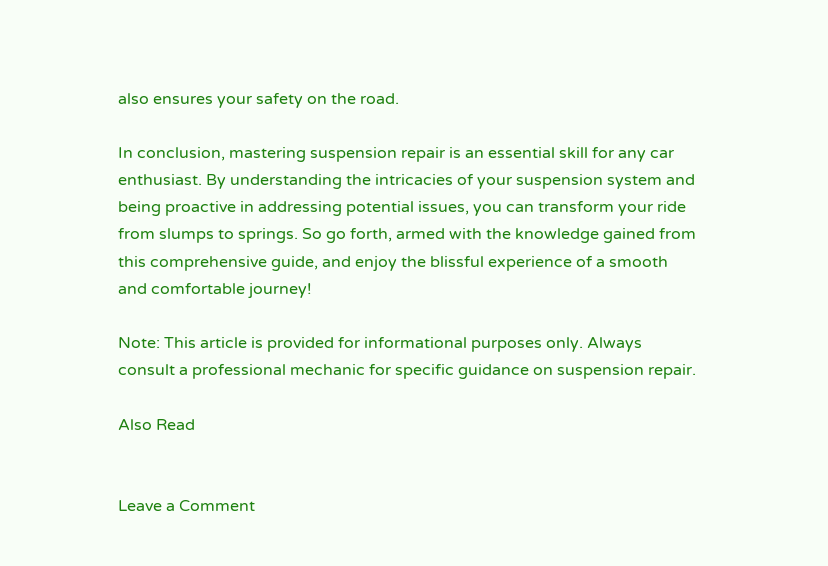also ensures your safety on the road.

In conclusion, mastering suspension repair is an essential skill for any car enthusiast. By understanding the intricacies of your suspension system and being proactive in addressing potential issues, you can transform your ride from slumps to springs. So go forth, armed with the knowledge gained from this comprehensive guide, and enjoy the blissful experience of a smooth and comfortable journey!

Note: This article is provided for informational purposes only. Always consult a professional mechanic for specific guidance on suspension repair.

Also Read


Leave a Comment